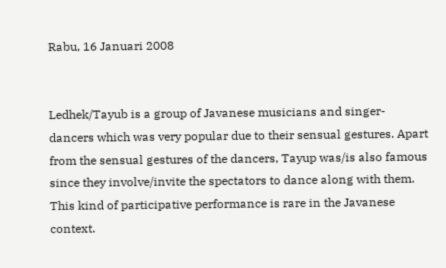Rabu, 16 Januari 2008


Ledhek/Tayub is a group of Javanese musicians and singer-dancers which was very popular due to their sensual gestures. Apart from the sensual gestures of the dancers, Tayup was/is also famous since they involve/invite the spectators to dance along with them. This kind of participative performance is rare in the Javanese context.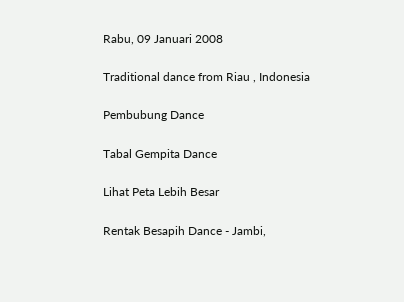Rabu, 09 Januari 2008

Traditional dance from Riau , Indonesia

Pembubung Dance

Tabal Gempita Dance

Lihat Peta Lebih Besar

Rentak Besapih Dance - Jambi,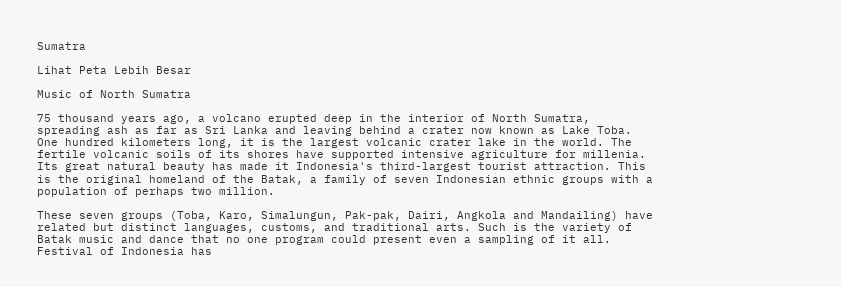Sumatra

Lihat Peta Lebih Besar

Music of North Sumatra

75 thousand years ago, a volcano erupted deep in the interior of North Sumatra, spreading ash as far as Sri Lanka and leaving behind a crater now known as Lake Toba. One hundred kilometers long, it is the largest volcanic crater lake in the world. The fertile volcanic soils of its shores have supported intensive agriculture for millenia. Its great natural beauty has made it Indonesia's third-largest tourist attraction. This is the original homeland of the Batak, a family of seven Indonesian ethnic groups with a population of perhaps two million.

These seven groups (Toba, Karo, Simalungun, Pak-pak, Dairi, Angkola and Mandailing) have related but distinct languages, customs, and traditional arts. Such is the variety of Batak music and dance that no one program could present even a sampling of it all. Festival of Indonesia has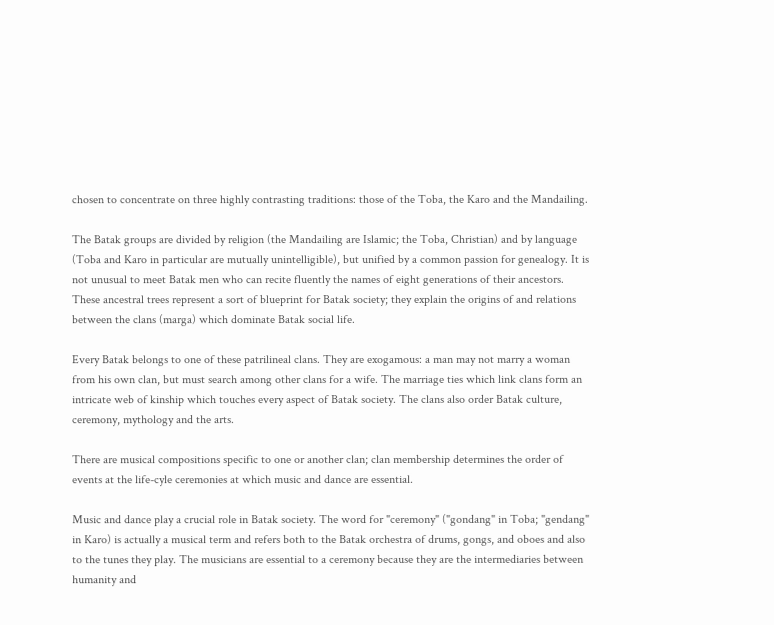chosen to concentrate on three highly contrasting traditions: those of the Toba, the Karo and the Mandailing.

The Batak groups are divided by religion (the Mandailing are Islamic; the Toba, Christian) and by language (Toba and Karo in particular are mutually unintelligible), but unified by a common passion for genealogy. It is not unusual to meet Batak men who can recite fluently the names of eight generations of their ancestors. These ancestral trees represent a sort of blueprint for Batak society; they explain the origins of and relations between the clans (marga) which dominate Batak social life.

Every Batak belongs to one of these patrilineal clans. They are exogamous: a man may not marry a woman from his own clan, but must search among other clans for a wife. The marriage ties which link clans form an intricate web of kinship which touches every aspect of Batak society. The clans also order Batak culture, ceremony, mythology and the arts.

There are musical compositions specific to one or another clan; clan membership determines the order of events at the life-cyle ceremonies at which music and dance are essential.

Music and dance play a crucial role in Batak society. The word for "ceremony" ("gondang" in Toba; "gendang" in Karo) is actually a musical term and refers both to the Batak orchestra of drums, gongs, and oboes and also to the tunes they play. The musicians are essential to a ceremony because they are the intermediaries between humanity and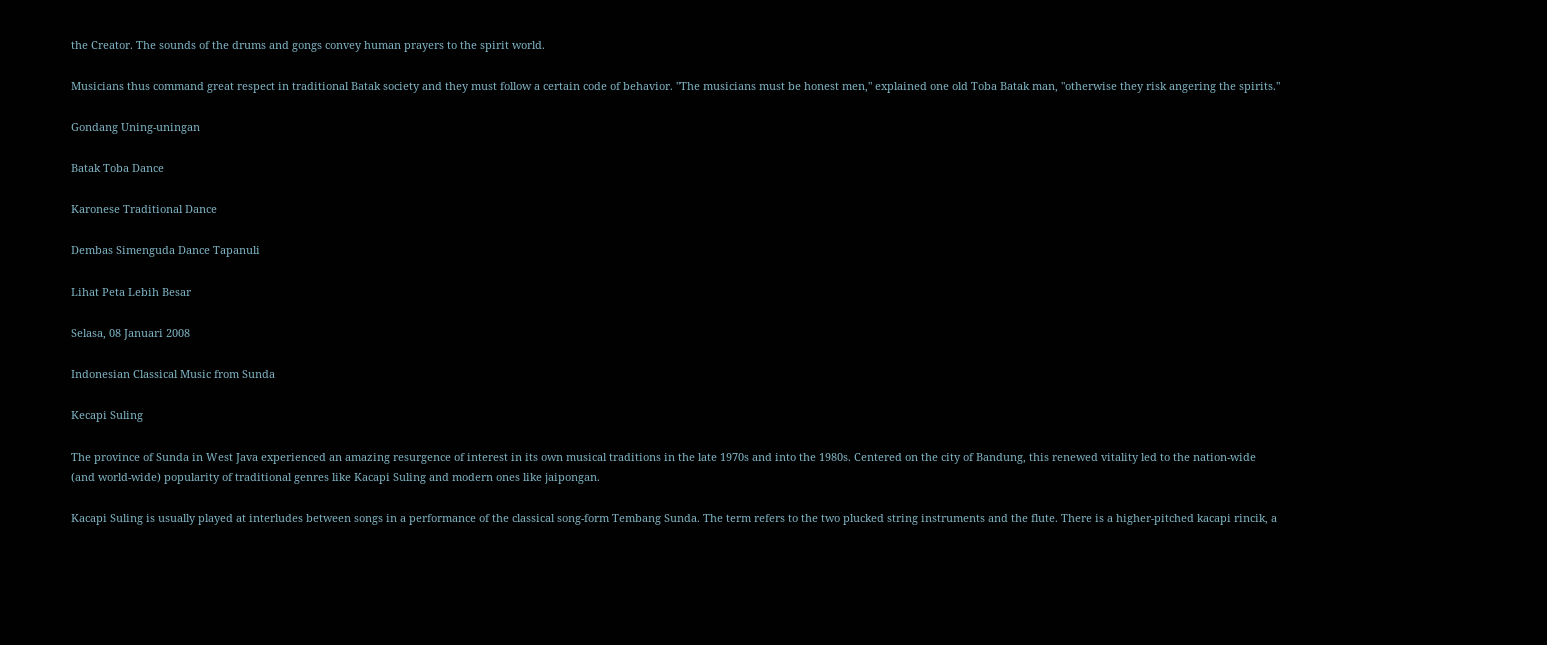the Creator. The sounds of the drums and gongs convey human prayers to the spirit world.

Musicians thus command great respect in traditional Batak society and they must follow a certain code of behavior. "The musicians must be honest men," explained one old Toba Batak man, "otherwise they risk angering the spirits."

Gondang Uning-uningan

Batak Toba Dance

Karonese Traditional Dance

Dembas Simenguda Dance Tapanuli

Lihat Peta Lebih Besar

Selasa, 08 Januari 2008

Indonesian Classical Music from Sunda

Kecapi Suling

The province of Sunda in West Java experienced an amazing resurgence of interest in its own musical traditions in the late 1970s and into the 1980s. Centered on the city of Bandung, this renewed vitality led to the nation-wide (and world-wide) popularity of traditional genres like Kacapi Suling and modern ones like jaipongan.

Kacapi Suling is usually played at interludes between songs in a performance of the classical song-form Tembang Sunda. The term refers to the two plucked string instruments and the flute. There is a higher-pitched kacapi rincik, a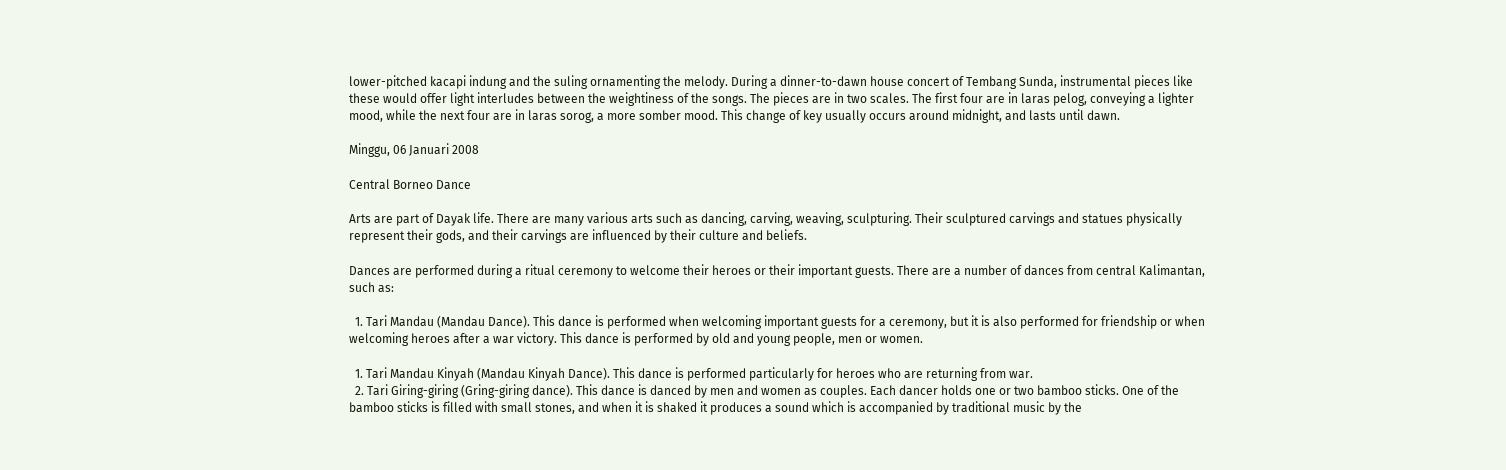lower-pitched kacapi indung and the suling ornamenting the melody. During a dinner-to-dawn house concert of Tembang Sunda, instrumental pieces like these would offer light interludes between the weightiness of the songs. The pieces are in two scales. The first four are in laras pelog, conveying a lighter mood, while the next four are in laras sorog, a more somber mood. This change of key usually occurs around midnight, and lasts until dawn.

Minggu, 06 Januari 2008

Central Borneo Dance

Arts are part of Dayak life. There are many various arts such as dancing, carving, weaving, sculpturing. Their sculptured carvings and statues physically represent their gods, and their carvings are influenced by their culture and beliefs.

Dances are performed during a ritual ceremony to welcome their heroes or their important guests. There are a number of dances from central Kalimantan, such as:

  1. Tari Mandau (Mandau Dance). This dance is performed when welcoming important guests for a ceremony, but it is also performed for friendship or when welcoming heroes after a war victory. This dance is performed by old and young people, men or women.

  1. Tari Mandau Kinyah (Mandau Kinyah Dance). This dance is performed particularly for heroes who are returning from war.
  2. Tari Giring-giring (Gring-giring dance). This dance is danced by men and women as couples. Each dancer holds one or two bamboo sticks. One of the bamboo sticks is filled with small stones, and when it is shaked it produces a sound which is accompanied by traditional music by the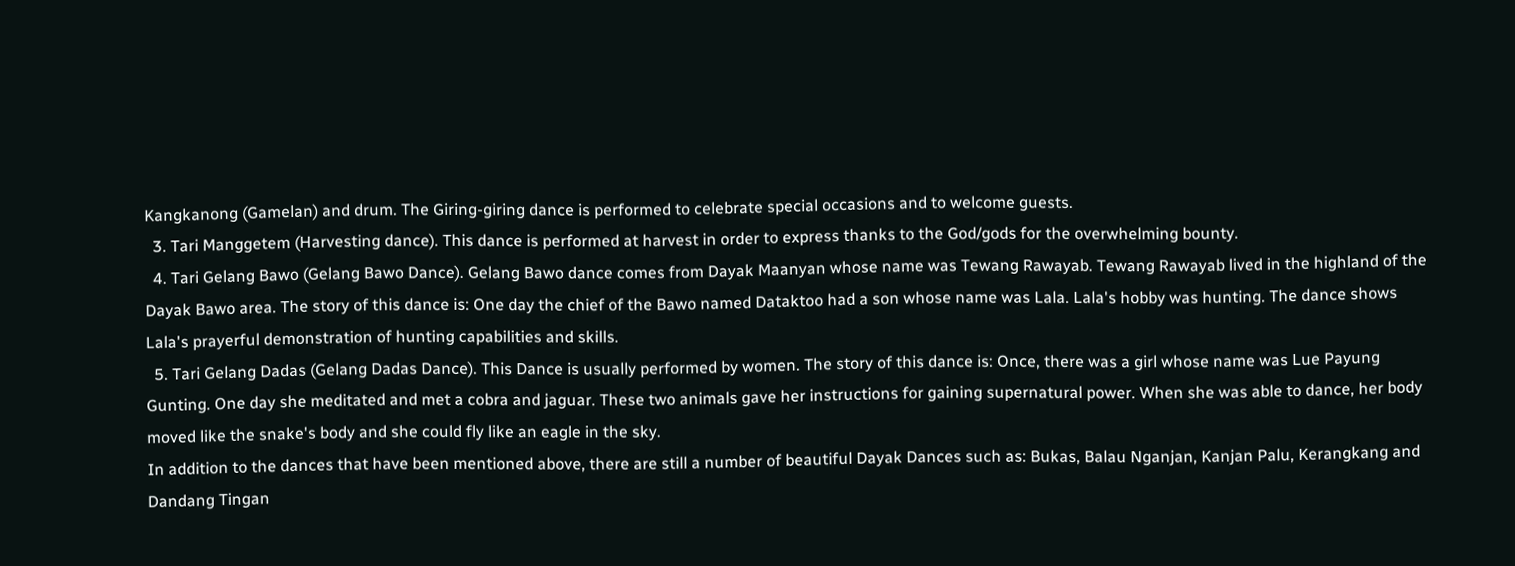Kangkanong (Gamelan) and drum. The Giring-giring dance is performed to celebrate special occasions and to welcome guests.
  3. Tari Manggetem (Harvesting dance). This dance is performed at harvest in order to express thanks to the God/gods for the overwhelming bounty.
  4. Tari Gelang Bawo (Gelang Bawo Dance). Gelang Bawo dance comes from Dayak Maanyan whose name was Tewang Rawayab. Tewang Rawayab lived in the highland of the Dayak Bawo area. The story of this dance is: One day the chief of the Bawo named Dataktoo had a son whose name was Lala. Lala's hobby was hunting. The dance shows Lala's prayerful demonstration of hunting capabilities and skills.
  5. Tari Gelang Dadas (Gelang Dadas Dance). This Dance is usually performed by women. The story of this dance is: Once, there was a girl whose name was Lue Payung Gunting. One day she meditated and met a cobra and jaguar. These two animals gave her instructions for gaining supernatural power. When she was able to dance, her body moved like the snake's body and she could fly like an eagle in the sky.
In addition to the dances that have been mentioned above, there are still a number of beautiful Dayak Dances such as: Bukas, Balau Nganjan, Kanjan Palu, Kerangkang and Dandang Tingan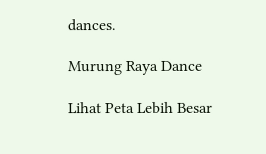dances.

Murung Raya Dance

Lihat Peta Lebih Besar